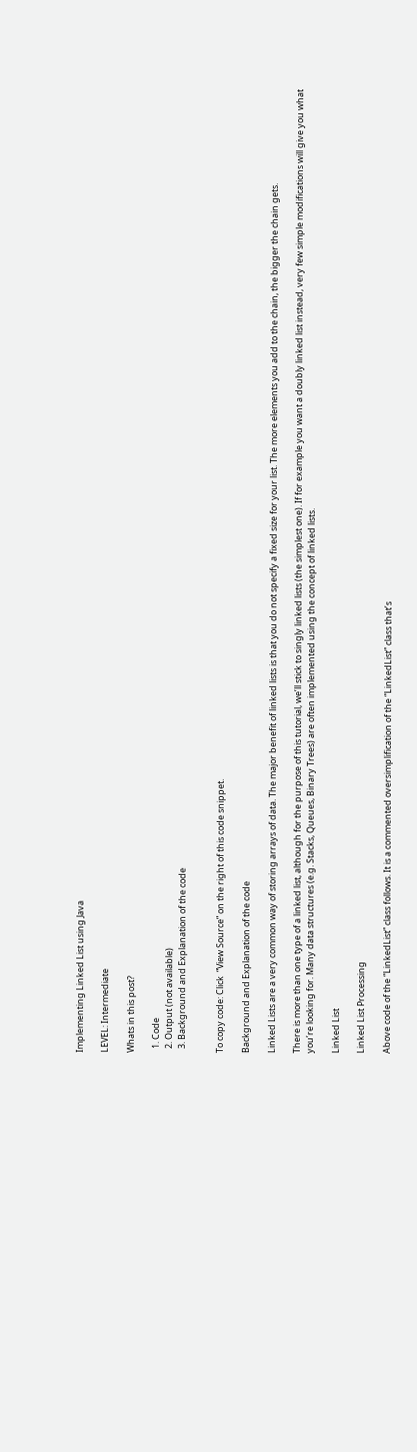Implementing Linked List using Java

LEVEL: Intermediate

Whats in this post?

  1. Code
  2. Output (not available)
  3. Background and Explanation of the code


To copy code: Click  “View Source” on the right of this code snippet.

Background and Explanation of the code

Linked Lists are a very common way of storing arrays of data. The major benefit of linked lists is that you do not specify a fixed size for your list. The more elements you add to the chain, the bigger the chain gets.

There is more than one type of a linked list, although for the purpose of this tutorial, we’ll stick to singly linked lists (the simplest one). If for example you want a doubly linked list instead, very few simple modifications will give you what you’re looking for. Many data structures (e.g. Stacks, Queues, Binary Trees) are often implemented using the concept of linked lists.

Linked List

Linked List Processing

Above code of the “LinkedList” class follows. It is a commented oversimplification of the “LinkedList” class that’s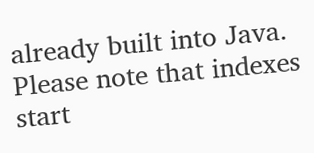already built into Java. Please note that indexes start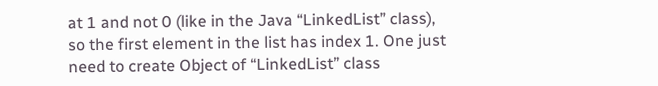at 1 and not 0 (like in the Java “LinkedList” class), so the first element in the list has index 1. One just need to create Object of “LinkedList” class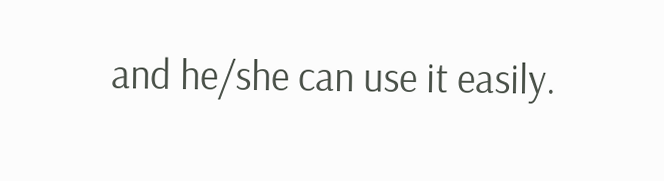and he/she can use it easily.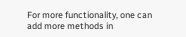For more functionality, one can add more methods in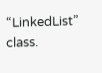“LinkedList” class.